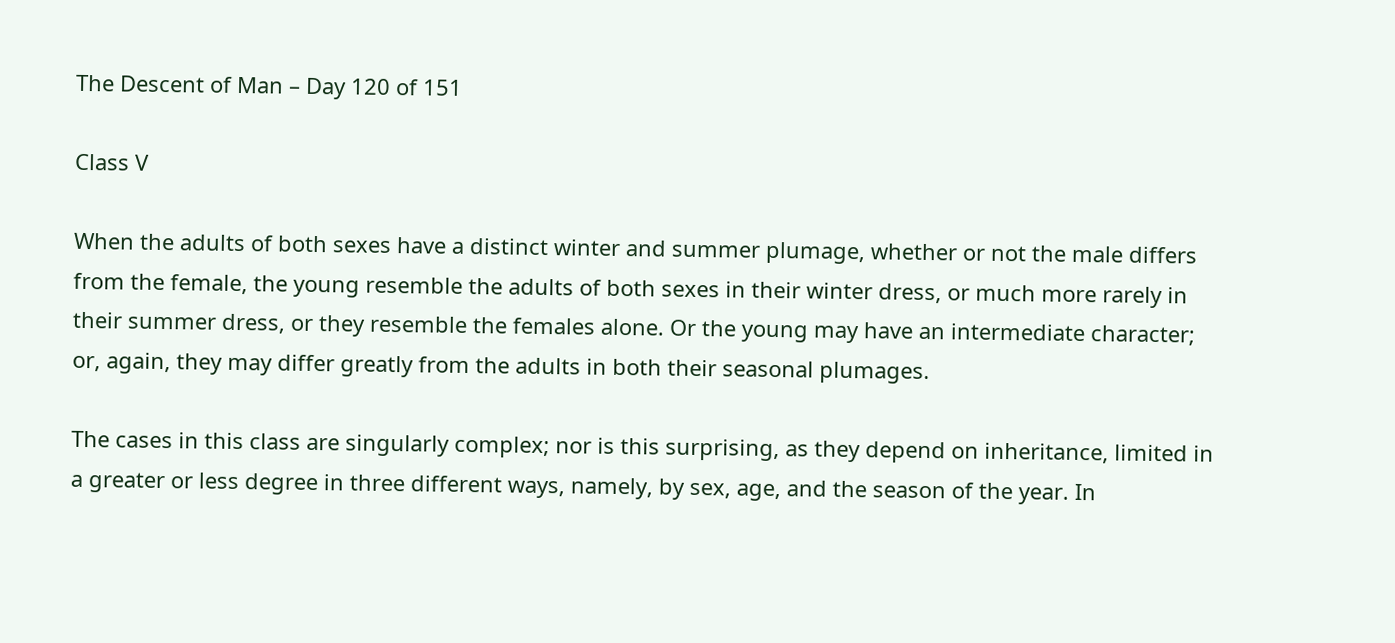The Descent of Man – Day 120 of 151

Class V

When the adults of both sexes have a distinct winter and summer plumage, whether or not the male differs from the female, the young resemble the adults of both sexes in their winter dress, or much more rarely in their summer dress, or they resemble the females alone. Or the young may have an intermediate character; or, again, they may differ greatly from the adults in both their seasonal plumages.

The cases in this class are singularly complex; nor is this surprising, as they depend on inheritance, limited in a greater or less degree in three different ways, namely, by sex, age, and the season of the year. In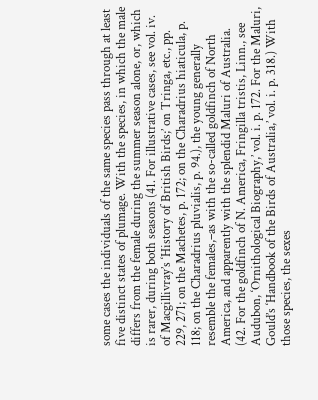some cases the individuals of the same species pass through at least five distinct states of plumage. With the species, in which the male differs from the female during the summer season alone, or, which is rarer, during both seasons (41. For illustrative cases, see vol. iv. of Macgillivray’s ‘History of British Birds;’ on Tringa, etc., pp. 229, 271; on the Machetes, p. 172; on the Charadrius hiaticula, p. 118; on the Charadrius pluvialis, p. 94.), the young generally resemble the females,–as with the so-called goldfinch of North America, and apparently with the splendid Maluri of Australia. (42. For the goldfinch of N. America, Fringilla tristis, Linn., see Audubon, ‘Ornithological Biography,’ vol. i. p. 172. For the Maluri, Gould’s ‘Handbook of the Birds of Australia,’ vol. i. p. 318.) With those species, the sexes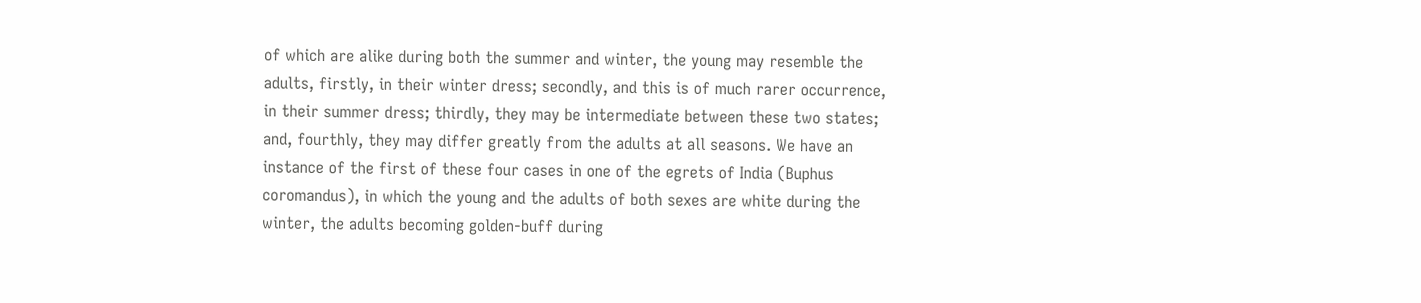of which are alike during both the summer and winter, the young may resemble the adults, firstly, in their winter dress; secondly, and this is of much rarer occurrence, in their summer dress; thirdly, they may be intermediate between these two states; and, fourthly, they may differ greatly from the adults at all seasons. We have an instance of the first of these four cases in one of the egrets of India (Buphus coromandus), in which the young and the adults of both sexes are white during the winter, the adults becoming golden-buff during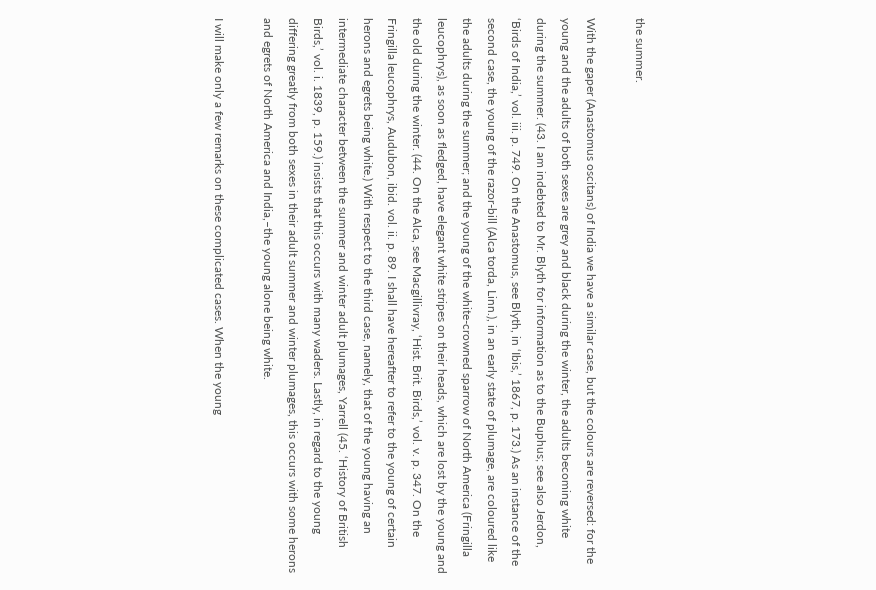the summer.

With the gaper (Anastomus oscitans) of India we have a similar case, but the colours are reversed: for the young and the adults of both sexes are grey and black during the winter, the adults becoming white during the summer. (43. I am indebted to Mr. Blyth for information as to the Buphus; see also Jerdon, ‘Birds of India,’ vol. iii. p. 749. On the Anastomus, see Blyth, in ‘Ibis,’ 1867, p. 173.) As an instance of the second case, the young of the razor-bill (Alca torda, Linn.), in an early state of plumage, are coloured like the adults during the summer; and the young of the white-crowned sparrow of North America (Fringilla leucophrys), as soon as fledged, have elegant white stripes on their heads, which are lost by the young and the old during the winter. (44. On the Alca, see Macgillivray, ‘Hist. Brit. Birds,’ vol. v. p. 347. On the Fringilla leucophrys, Audubon, ibid. vol. ii. p. 89. I shall have hereafter to refer to the young of certain herons and egrets being white.) With respect to the third case, namely, that of the young having an intermediate character between the summer and winter adult plumages, Yarrell (45. ‘History of British Birds,’ vol. i. 1839, p. 159.) insists that this occurs with many waders. Lastly, in regard to the young differing greatly from both sexes in their adult summer and winter plumages, this occurs with some herons and egrets of North America and India,–the young alone being white.

I will make only a few remarks on these complicated cases. When the young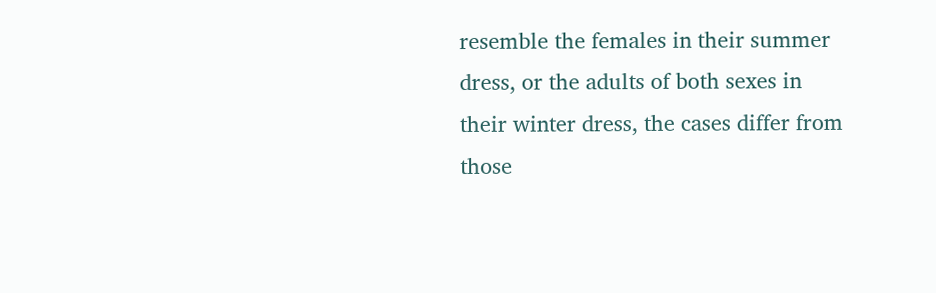resemble the females in their summer dress, or the adults of both sexes in their winter dress, the cases differ from those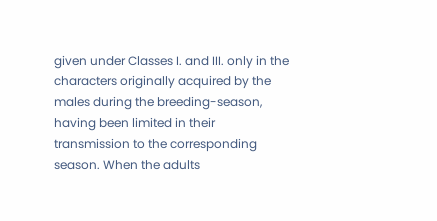given under Classes I. and III. only in the characters originally acquired by the males during the breeding-season, having been limited in their transmission to the corresponding season. When the adults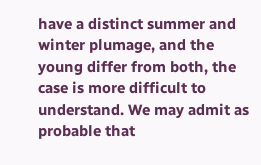have a distinct summer and winter plumage, and the young differ from both, the case is more difficult to understand. We may admit as probable that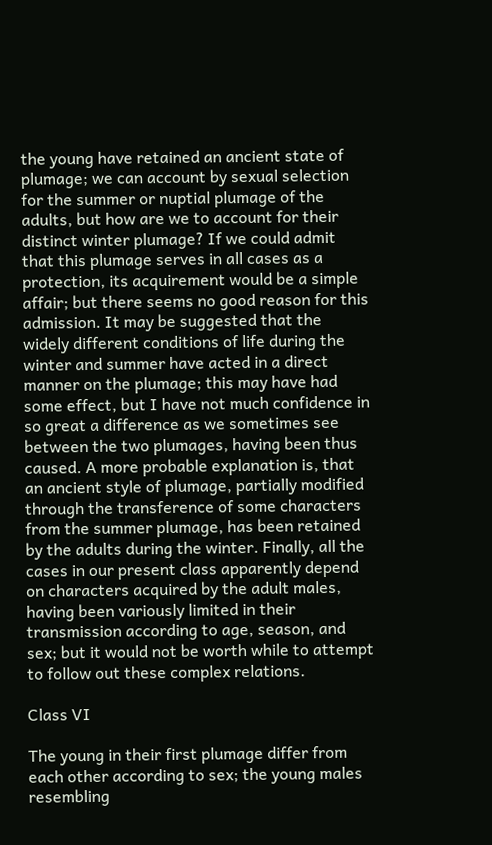the young have retained an ancient state of plumage; we can account by sexual selection for the summer or nuptial plumage of the adults, but how are we to account for their distinct winter plumage? If we could admit that this plumage serves in all cases as a protection, its acquirement would be a simple affair; but there seems no good reason for this admission. It may be suggested that the widely different conditions of life during the winter and summer have acted in a direct manner on the plumage; this may have had some effect, but I have not much confidence in so great a difference as we sometimes see between the two plumages, having been thus caused. A more probable explanation is, that an ancient style of plumage, partially modified through the transference of some characters from the summer plumage, has been retained by the adults during the winter. Finally, all the cases in our present class apparently depend on characters acquired by the adult males, having been variously limited in their transmission according to age, season, and sex; but it would not be worth while to attempt to follow out these complex relations.

Class VI

The young in their first plumage differ from each other according to sex; the young males resembling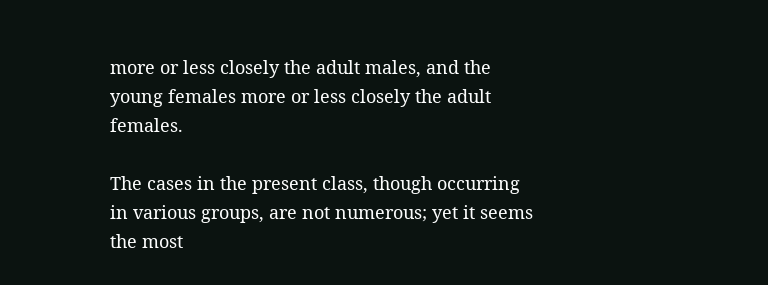more or less closely the adult males, and the young females more or less closely the adult females.

The cases in the present class, though occurring in various groups, are not numerous; yet it seems the most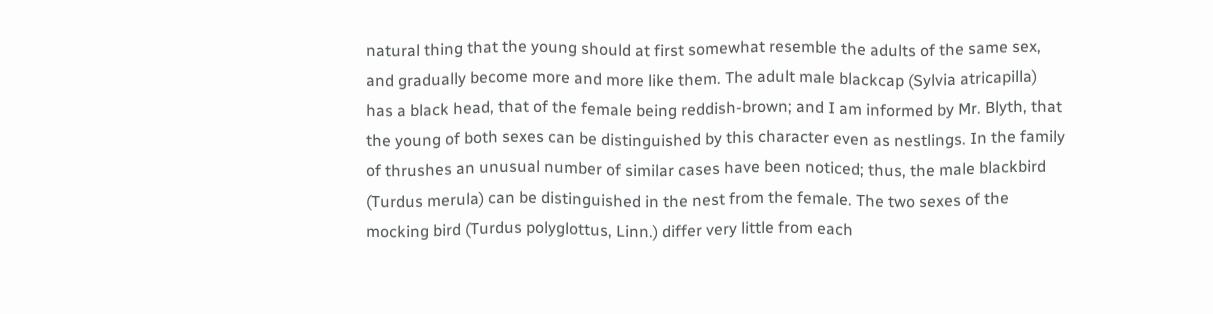natural thing that the young should at first somewhat resemble the adults of the same sex, and gradually become more and more like them. The adult male blackcap (Sylvia atricapilla) has a black head, that of the female being reddish-brown; and I am informed by Mr. Blyth, that the young of both sexes can be distinguished by this character even as nestlings. In the family of thrushes an unusual number of similar cases have been noticed; thus, the male blackbird (Turdus merula) can be distinguished in the nest from the female. The two sexes of the mocking bird (Turdus polyglottus, Linn.) differ very little from each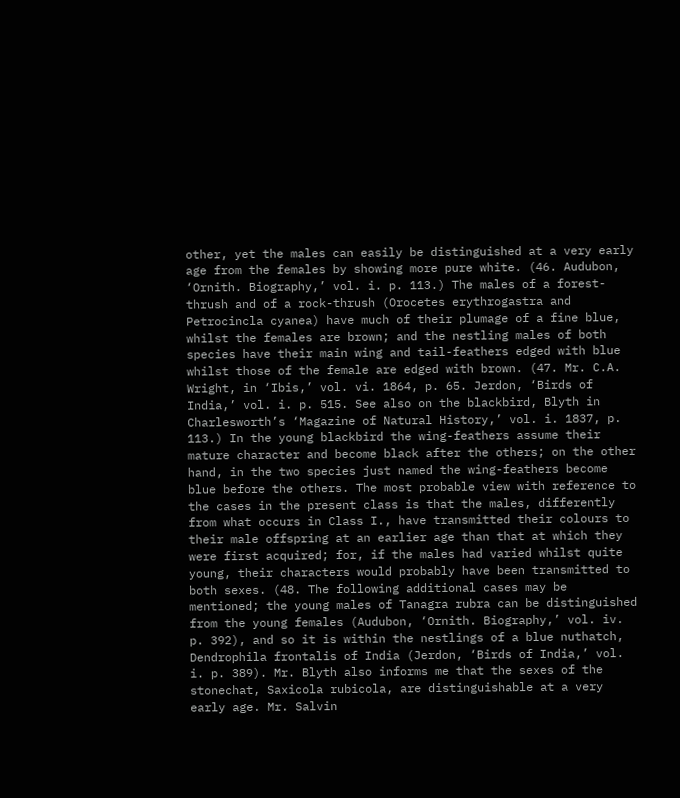other, yet the males can easily be distinguished at a very early age from the females by showing more pure white. (46. Audubon, ‘Ornith. Biography,’ vol. i. p. 113.) The males of a forest-thrush and of a rock-thrush (Orocetes erythrogastra and Petrocincla cyanea) have much of their plumage of a fine blue, whilst the females are brown; and the nestling males of both species have their main wing and tail-feathers edged with blue whilst those of the female are edged with brown. (47. Mr. C.A. Wright, in ‘Ibis,’ vol. vi. 1864, p. 65. Jerdon, ‘Birds of India,’ vol. i. p. 515. See also on the blackbird, Blyth in Charlesworth’s ‘Magazine of Natural History,’ vol. i. 1837, p. 113.) In the young blackbird the wing-feathers assume their mature character and become black after the others; on the other hand, in the two species just named the wing-feathers become blue before the others. The most probable view with reference to the cases in the present class is that the males, differently from what occurs in Class I., have transmitted their colours to their male offspring at an earlier age than that at which they were first acquired; for, if the males had varied whilst quite young, their characters would probably have been transmitted to both sexes. (48. The following additional cases may be mentioned; the young males of Tanagra rubra can be distinguished from the young females (Audubon, ‘Ornith. Biography,’ vol. iv. p. 392), and so it is within the nestlings of a blue nuthatch, Dendrophila frontalis of India (Jerdon, ‘Birds of India,’ vol. i. p. 389). Mr. Blyth also informs me that the sexes of the stonechat, Saxicola rubicola, are distinguishable at a very early age. Mr. Salvin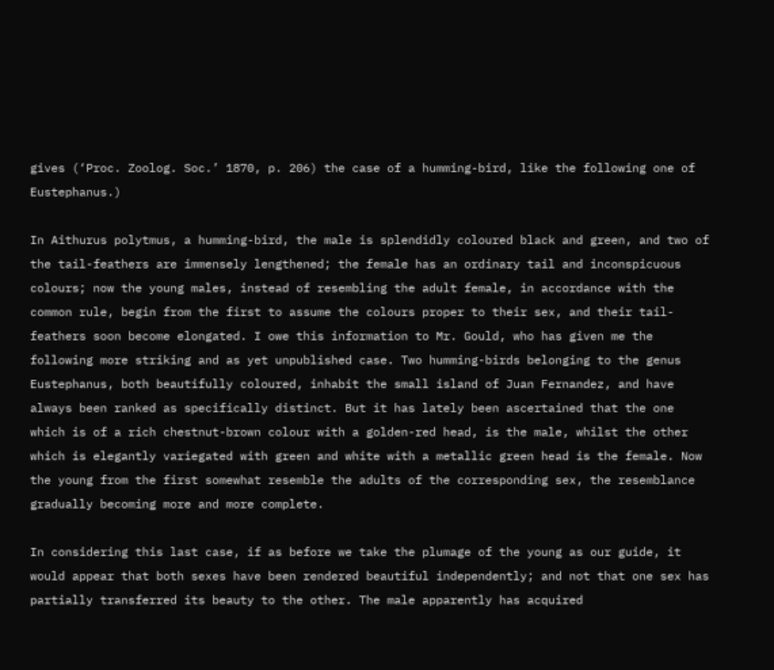gives (‘Proc. Zoolog. Soc.’ 1870, p. 206) the case of a humming-bird, like the following one of Eustephanus.)

In Aithurus polytmus, a humming-bird, the male is splendidly coloured black and green, and two of the tail-feathers are immensely lengthened; the female has an ordinary tail and inconspicuous colours; now the young males, instead of resembling the adult female, in accordance with the common rule, begin from the first to assume the colours proper to their sex, and their tail-feathers soon become elongated. I owe this information to Mr. Gould, who has given me the following more striking and as yet unpublished case. Two humming-birds belonging to the genus Eustephanus, both beautifully coloured, inhabit the small island of Juan Fernandez, and have always been ranked as specifically distinct. But it has lately been ascertained that the one which is of a rich chestnut-brown colour with a golden-red head, is the male, whilst the other which is elegantly variegated with green and white with a metallic green head is the female. Now the young from the first somewhat resemble the adults of the corresponding sex, the resemblance gradually becoming more and more complete.

In considering this last case, if as before we take the plumage of the young as our guide, it would appear that both sexes have been rendered beautiful independently; and not that one sex has partially transferred its beauty to the other. The male apparently has acquired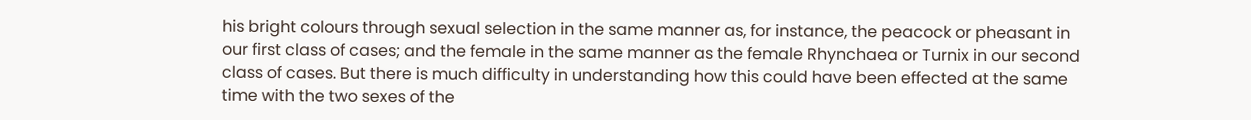his bright colours through sexual selection in the same manner as, for instance, the peacock or pheasant in our first class of cases; and the female in the same manner as the female Rhynchaea or Turnix in our second class of cases. But there is much difficulty in understanding how this could have been effected at the same time with the two sexes of the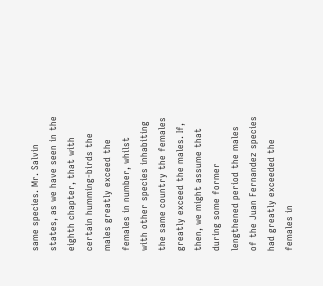same species. Mr. Salvin states, as we have seen in the eighth chapter, that with certain humming-birds the males greatly exceed the females in number, whilst with other species inhabiting the same country the females greatly exceed the males. If, then, we might assume that during some former lengthened period the males of the Juan Fernandez species had greatly exceeded the females in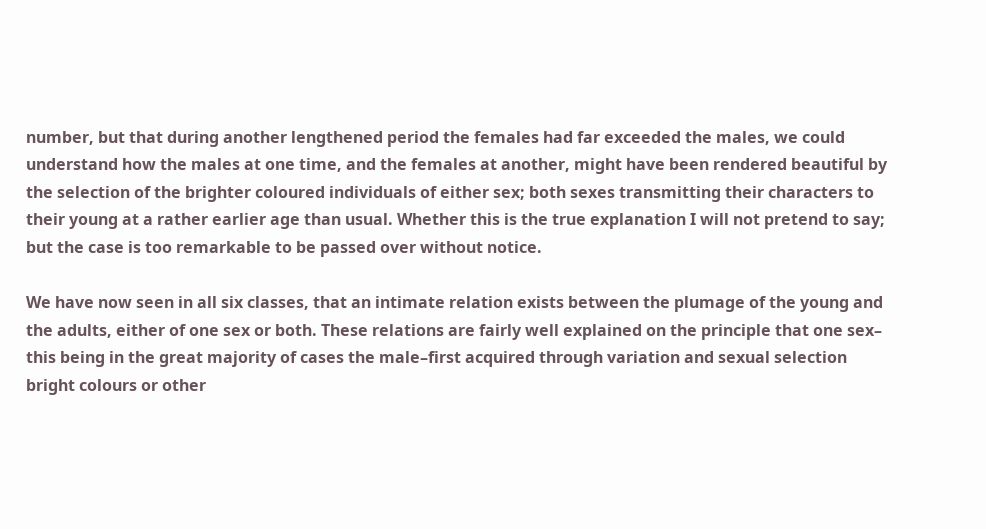number, but that during another lengthened period the females had far exceeded the males, we could understand how the males at one time, and the females at another, might have been rendered beautiful by the selection of the brighter coloured individuals of either sex; both sexes transmitting their characters to their young at a rather earlier age than usual. Whether this is the true explanation I will not pretend to say; but the case is too remarkable to be passed over without notice.

We have now seen in all six classes, that an intimate relation exists between the plumage of the young and the adults, either of one sex or both. These relations are fairly well explained on the principle that one sex– this being in the great majority of cases the male–first acquired through variation and sexual selection bright colours or other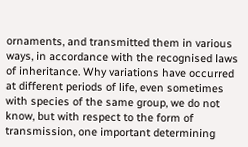ornaments, and transmitted them in various ways, in accordance with the recognised laws of inheritance. Why variations have occurred at different periods of life, even sometimes with species of the same group, we do not know, but with respect to the form of transmission, one important determining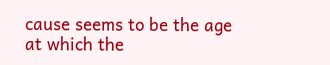cause seems to be the age at which the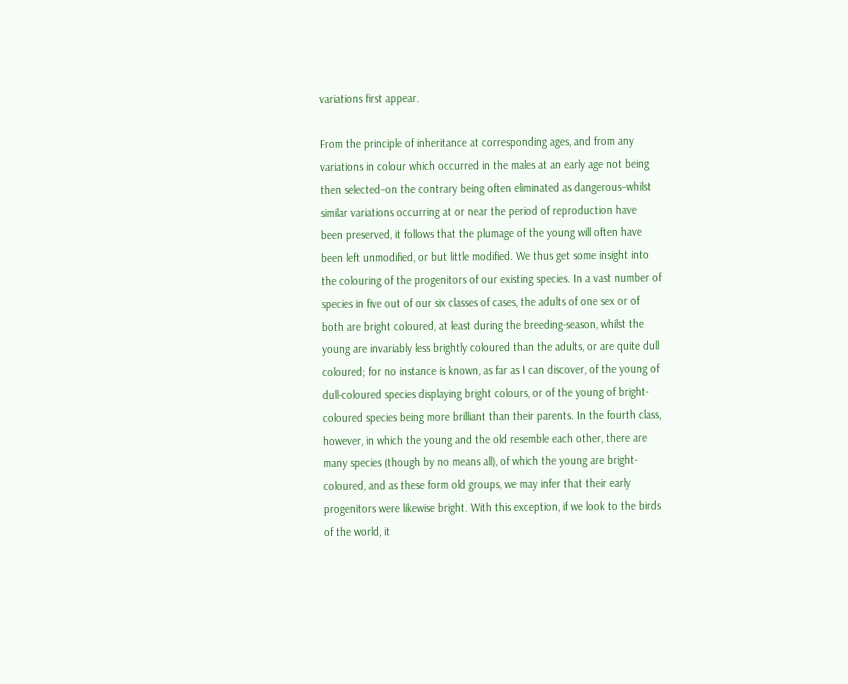variations first appear.

From the principle of inheritance at corresponding ages, and from any variations in colour which occurred in the males at an early age not being then selected–on the contrary being often eliminated as dangerous–whilst similar variations occurring at or near the period of reproduction have been preserved, it follows that the plumage of the young will often have been left unmodified, or but little modified. We thus get some insight into the colouring of the progenitors of our existing species. In a vast number of species in five out of our six classes of cases, the adults of one sex or of both are bright coloured, at least during the breeding-season, whilst the young are invariably less brightly coloured than the adults, or are quite dull coloured; for no instance is known, as far as I can discover, of the young of dull-coloured species displaying bright colours, or of the young of bright-coloured species being more brilliant than their parents. In the fourth class, however, in which the young and the old resemble each other, there are many species (though by no means all), of which the young are bright-coloured, and as these form old groups, we may infer that their early progenitors were likewise bright. With this exception, if we look to the birds of the world, it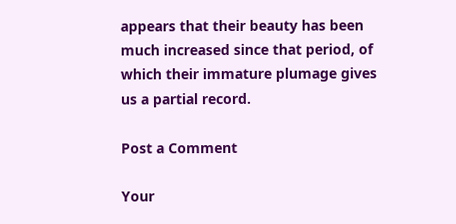appears that their beauty has been much increased since that period, of which their immature plumage gives us a partial record.

Post a Comment

Your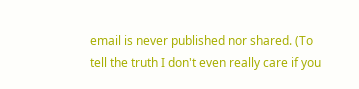email is never published nor shared. (To tell the truth I don't even really care if you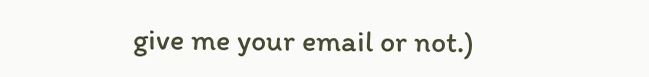give me your email or not.)